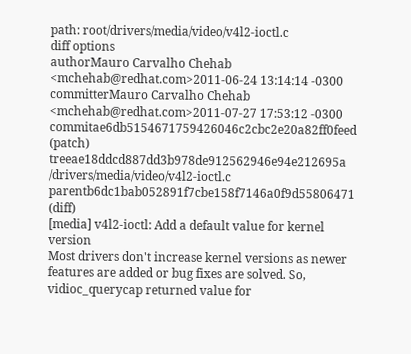path: root/drivers/media/video/v4l2-ioctl.c
diff options
authorMauro Carvalho Chehab <mchehab@redhat.com>2011-06-24 13:14:14 -0300
committerMauro Carvalho Chehab <mchehab@redhat.com>2011-07-27 17:53:12 -0300
commitae6db5154671759426046c2cbc2e20a82ff0feed (patch)
treeae18ddcd887dd3b978de912562946e94e212695a /drivers/media/video/v4l2-ioctl.c
parentb6dc1bab052891f7cbe158f7146a0f9d55806471 (diff)
[media] v4l2-ioctl: Add a default value for kernel version
Most drivers don't increase kernel versions as newer features are added or bug fixes are solved. So, vidioc_querycap returned value for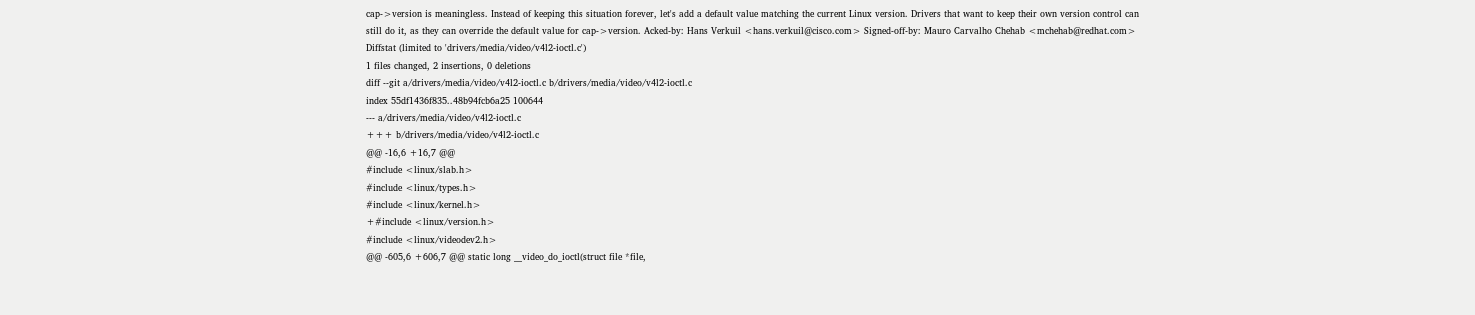cap->version is meaningless. Instead of keeping this situation forever, let's add a default value matching the current Linux version. Drivers that want to keep their own version control can still do it, as they can override the default value for cap->version. Acked-by: Hans Verkuil <hans.verkuil@cisco.com> Signed-off-by: Mauro Carvalho Chehab <mchehab@redhat.com>
Diffstat (limited to 'drivers/media/video/v4l2-ioctl.c')
1 files changed, 2 insertions, 0 deletions
diff --git a/drivers/media/video/v4l2-ioctl.c b/drivers/media/video/v4l2-ioctl.c
index 55df1436f835..48b94fcb6a25 100644
--- a/drivers/media/video/v4l2-ioctl.c
+++ b/drivers/media/video/v4l2-ioctl.c
@@ -16,6 +16,7 @@
#include <linux/slab.h>
#include <linux/types.h>
#include <linux/kernel.h>
+#include <linux/version.h>
#include <linux/videodev2.h>
@@ -605,6 +606,7 @@ static long __video_do_ioctl(struct file *file,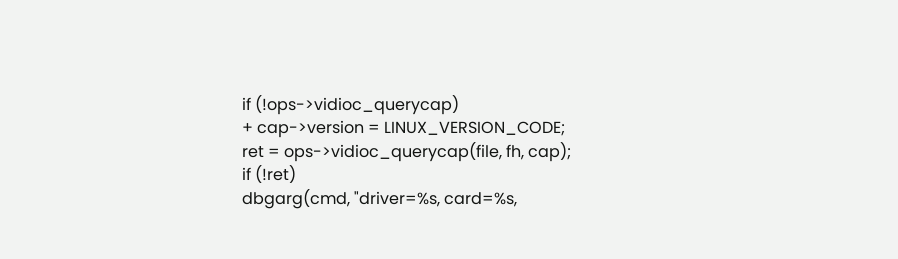if (!ops->vidioc_querycap)
+ cap->version = LINUX_VERSION_CODE;
ret = ops->vidioc_querycap(file, fh, cap);
if (!ret)
dbgarg(cmd, "driver=%s, card=%s,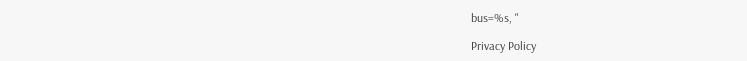bus=%s, "

Privacy Policy